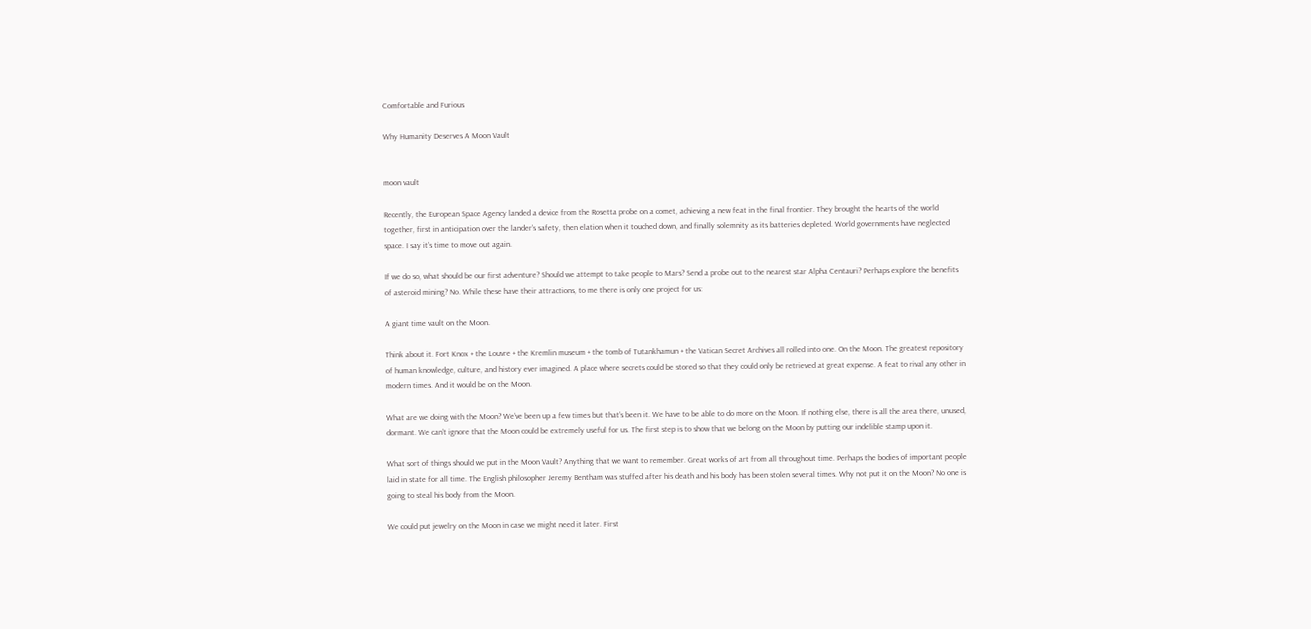Comfortable and Furious

Why Humanity Deserves A Moon Vault


moon vault

Recently, the European Space Agency landed a device from the Rosetta probe on a comet, achieving a new feat in the final frontier. They brought the hearts of the world together, first in anticipation over the lander’s safety, then elation when it touched down, and finally solemnity as its batteries depleted. World governments have neglected space. I say it’s time to move out again.

If we do so, what should be our first adventure? Should we attempt to take people to Mars? Send a probe out to the nearest star Alpha Centauri? Perhaps explore the benefits of asteroid mining? No. While these have their attractions, to me there is only one project for us:

A giant time vault on the Moon.

Think about it. Fort Knox + the Louvre + the Kremlin museum + the tomb of Tutankhamun + the Vatican Secret Archives all rolled into one. On the Moon. The greatest repository of human knowledge, culture, and history ever imagined. A place where secrets could be stored so that they could only be retrieved at great expense. A feat to rival any other in modern times. And it would be on the Moon.

What are we doing with the Moon? We’ve been up a few times but that’s been it. We have to be able to do more on the Moon. If nothing else, there is all the area there, unused, dormant. We can’t ignore that the Moon could be extremely useful for us. The first step is to show that we belong on the Moon by putting our indelible stamp upon it.

What sort of things should we put in the Moon Vault? Anything that we want to remember. Great works of art from all throughout time. Perhaps the bodies of important people laid in state for all time. The English philosopher Jeremy Bentham was stuffed after his death and his body has been stolen several times. Why not put it on the Moon? No one is going to steal his body from the Moon.

We could put jewelry on the Moon in case we might need it later. First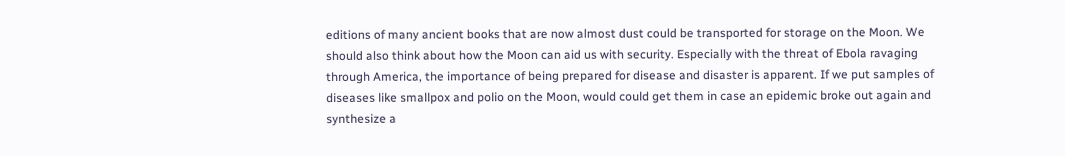editions of many ancient books that are now almost dust could be transported for storage on the Moon. We should also think about how the Moon can aid us with security. Especially with the threat of Ebola ravaging through America, the importance of being prepared for disease and disaster is apparent. If we put samples of diseases like smallpox and polio on the Moon, would could get them in case an epidemic broke out again and synthesize a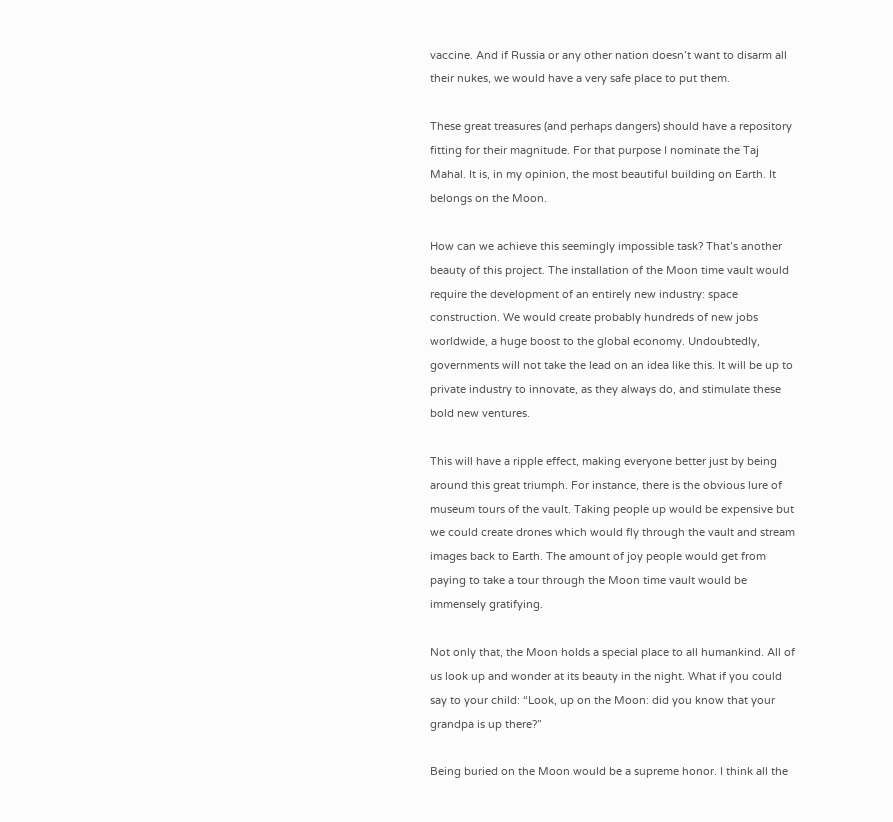vaccine. And if Russia or any other nation doesn’t want to disarm all their nukes, we would have a very safe place to put them.

These great treasures (and perhaps dangers) should have a repository fitting for their magnitude. For that purpose I nominate the Taj Mahal. It is, in my opinion, the most beautiful building on Earth. It belongs on the Moon.

How can we achieve this seemingly impossible task? That’s another beauty of this project. The installation of the Moon time vault would require the development of an entirely new industry: space construction. We would create probably hundreds of new jobs worldwide, a huge boost to the global economy. Undoubtedly, governments will not take the lead on an idea like this. It will be up to private industry to innovate, as they always do, and stimulate these bold new ventures.

This will have a ripple effect, making everyone better just by being around this great triumph. For instance, there is the obvious lure of museum tours of the vault. Taking people up would be expensive but we could create drones which would fly through the vault and stream images back to Earth. The amount of joy people would get from paying to take a tour through the Moon time vault would be immensely gratifying.

Not only that, the Moon holds a special place to all humankind. All of us look up and wonder at its beauty in the night. What if you could say to your child: “Look, up on the Moon: did you know that your grandpa is up there?”

Being buried on the Moon would be a supreme honor. I think all the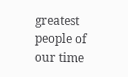greatest people of our time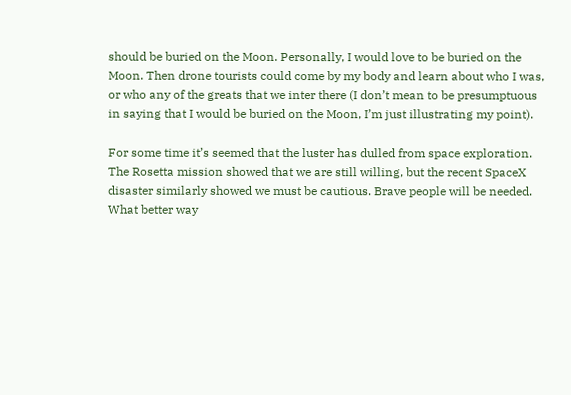should be buried on the Moon. Personally, I would love to be buried on the Moon. Then drone tourists could come by my body and learn about who I was, or who any of the greats that we inter there (I don’t mean to be presumptuous in saying that I would be buried on the Moon, I’m just illustrating my point).

For some time it’s seemed that the luster has dulled from space exploration. The Rosetta mission showed that we are still willing, but the recent SpaceX disaster similarly showed we must be cautious. Brave people will be needed. What better way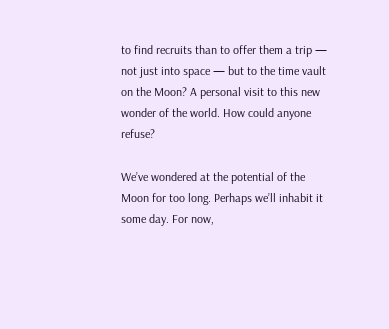to find recruits than to offer them a trip — not just into space — but to the time vault on the Moon? A personal visit to this new wonder of the world. How could anyone refuse?

We’ve wondered at the potential of the Moon for too long. Perhaps we’ll inhabit it some day. For now,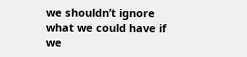we shouldn’t ignore what we could have if we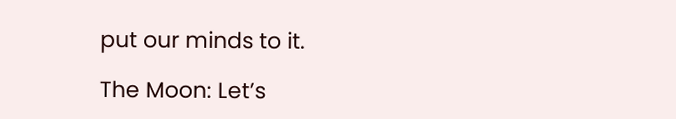put our minds to it.

The Moon: Let’s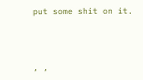put some shit on it.



, ,